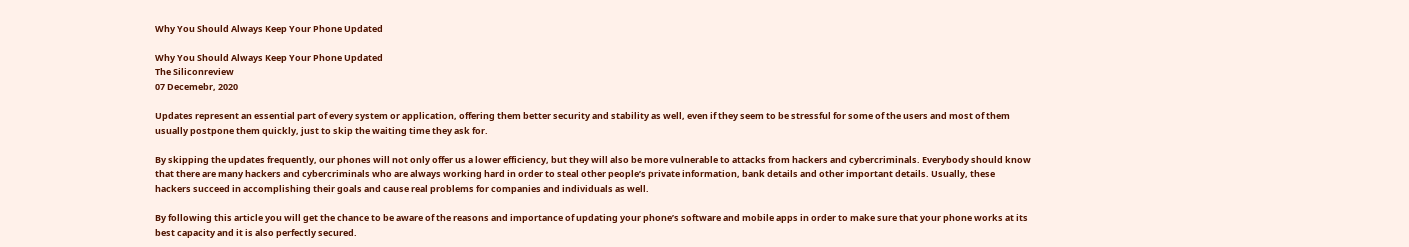Why You Should Always Keep Your Phone Updated

Why You Should Always Keep Your Phone Updated
The Siliconreview
07 Decemebr, 2020

Updates represent an essential part of every system or application, offering them better security and stability as well, even if they seem to be stressful for some of the users and most of them usually postpone them quickly, just to skip the waiting time they ask for.

By skipping the updates frequently, our phones will not only offer us a lower efficiency, but they will also be more vulnerable to attacks from hackers and cybercriminals. Everybody should know that there are many hackers and cybercriminals who are always working hard in order to steal other people’s private information, bank details and other important details. Usually, these hackers succeed in accomplishing their goals and cause real problems for companies and individuals as well.

By following this article you will get the chance to be aware of the reasons and importance of updating your phone’s software and mobile apps in order to make sure that your phone works at its best capacity and it is also perfectly secured.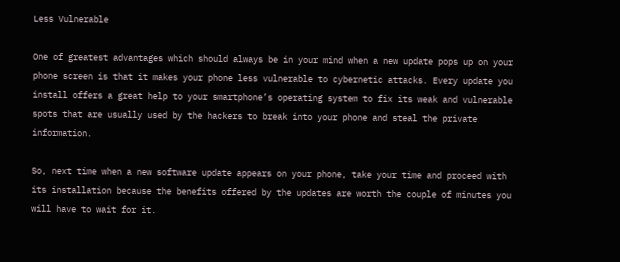Less Vulnerable

One of greatest advantages which should always be in your mind when a new update pops up on your phone screen is that it makes your phone less vulnerable to cybernetic attacks. Every update you install offers a great help to your smartphone’s operating system to fix its weak and vulnerable spots that are usually used by the hackers to break into your phone and steal the private information.

So, next time when a new software update appears on your phone, take your time and proceed with its installation because the benefits offered by the updates are worth the couple of minutes you will have to wait for it.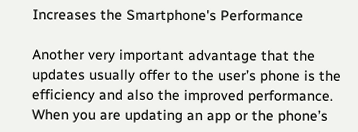Increases the Smartphone's Performance

Another very important advantage that the updates usually offer to the user’s phone is the efficiency and also the improved performance. When you are updating an app or the phone’s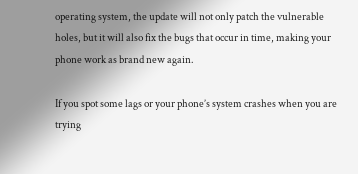operating system, the update will not only patch the vulnerable holes, but it will also fix the bugs that occur in time, making your phone work as brand new again.

If you spot some lags or your phone’s system crashes when you are trying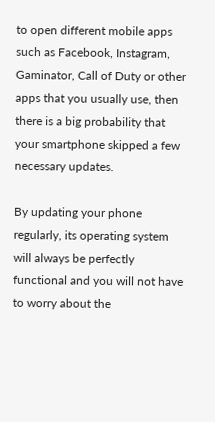to open different mobile apps such as Facebook, Instagram, Gaminator, Call of Duty or other apps that you usually use, then there is a big probability that your smartphone skipped a few necessary updates.

By updating your phone regularly, its operating system will always be perfectly functional and you will not have to worry about the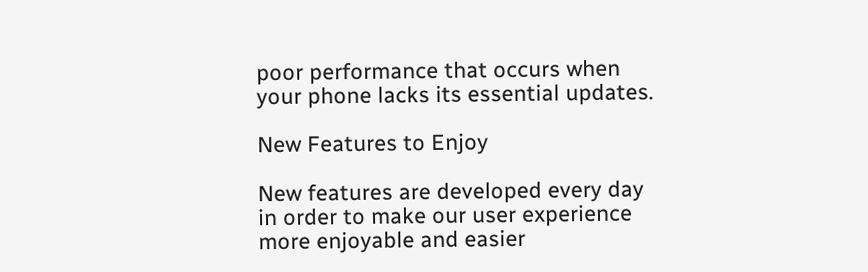poor performance that occurs when your phone lacks its essential updates.

New Features to Enjoy

New features are developed every day in order to make our user experience more enjoyable and easier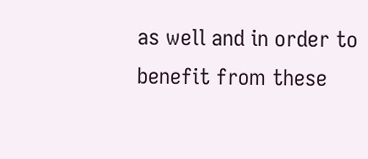as well and in order to benefit from these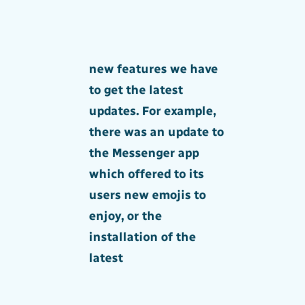new features we have to get the latest updates. For example, there was an update to the Messenger app which offered to its users new emojis to enjoy, or the installation of the latest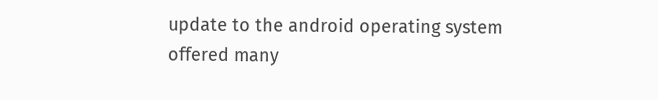update to the android operating system offered many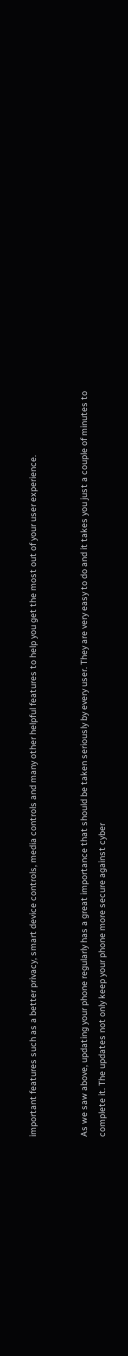important features such as a better privacy, smart device controls, media controls and many other helpful features to help you get the most out of your user experience.


As we saw above, updating your phone regularly has a great importance that should be taken seriously by every user. They are very easy to do and it takes you just a couple of minutes to complete it. The updates not only keep your phone more secure against cyber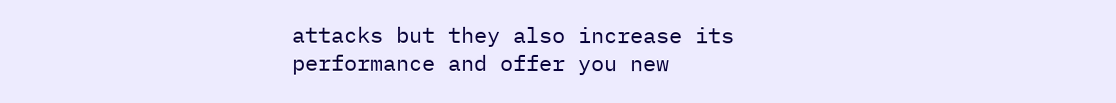attacks but they also increase its performance and offer you new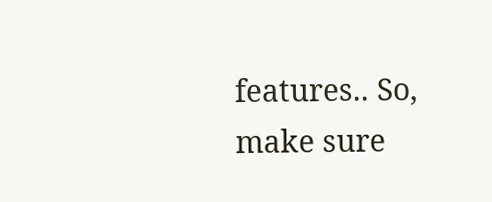features.. So, make sure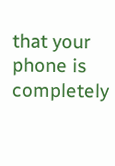that your phone is completely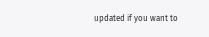updated if you want to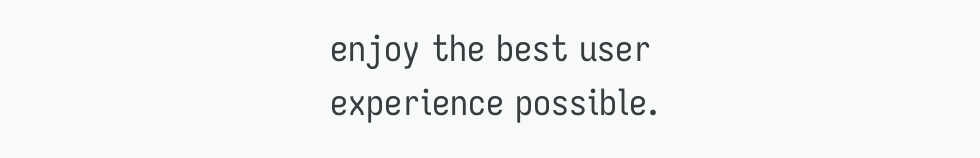enjoy the best user experience possible.